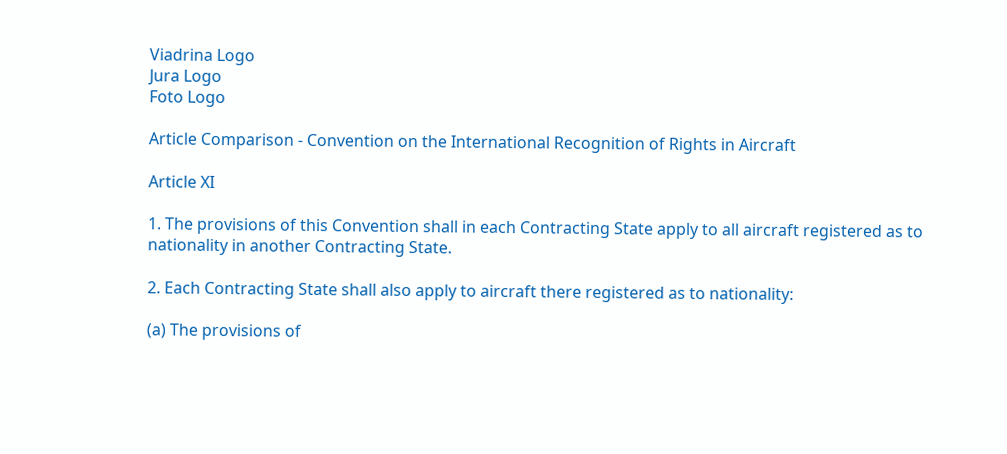Viadrina Logo
Jura Logo
Foto Logo

Article Comparison - Convention on the International Recognition of Rights in Aircraft

Article XI

1. The provisions of this Convention shall in each Contracting State apply to all aircraft registered as to nationality in another Contracting State.

2. Each Contracting State shall also apply to aircraft there registered as to nationality:

(a) The provisions of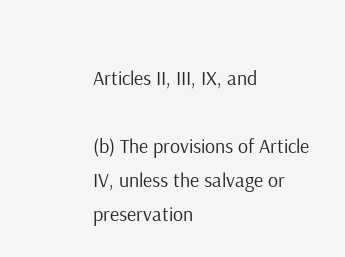Articles II, III, IX, and

(b) The provisions of Article IV, unless the salvage or preservation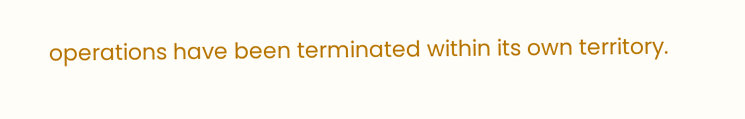operations have been terminated within its own territory.